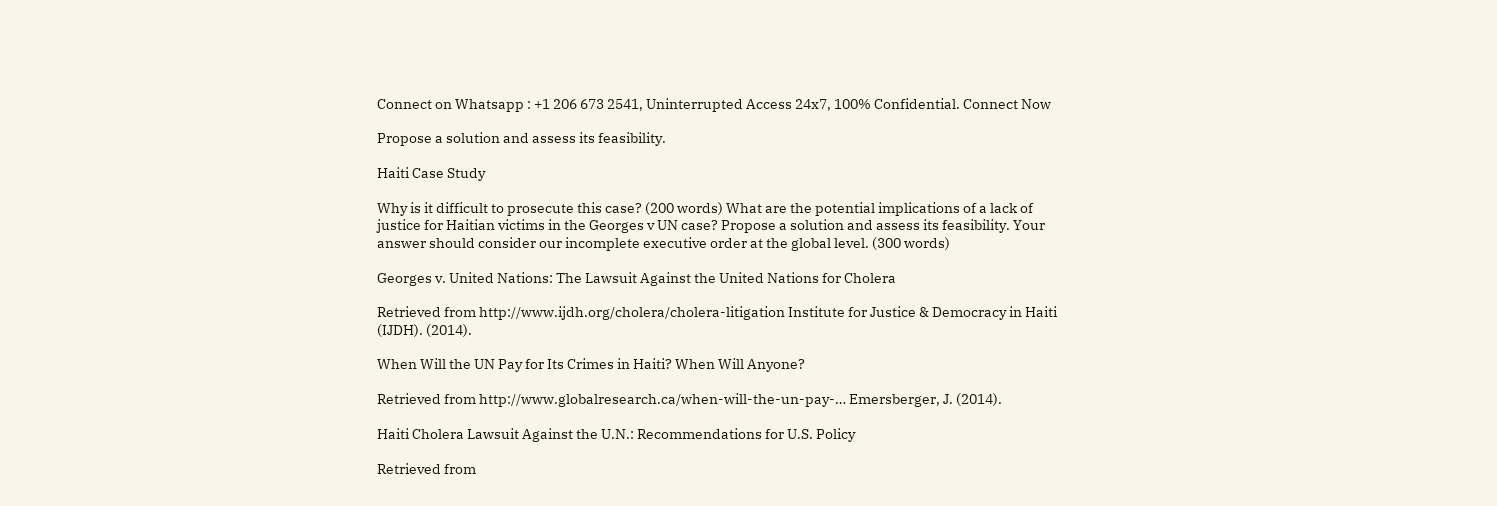Connect on Whatsapp : +1 206 673 2541, Uninterrupted Access 24x7, 100% Confidential. Connect Now

Propose a solution and assess its feasibility.

Haiti Case Study

Why is it difficult to prosecute this case? (200 words) What are the potential implications of a lack of justice for Haitian victims in the Georges v UN case? Propose a solution and assess its feasibility. Your answer should consider our incomplete executive order at the global level. (300 words)

Georges v. United Nations: The Lawsuit Against the United Nations for Cholera

Retrieved from http://www.ijdh.org/cholera/cholera-litigation Institute for Justice & Democracy in Haiti (IJDH). (2014).

When Will the UN Pay for Its Crimes in Haiti? When Will Anyone?

Retrieved from http://www.globalresearch.ca/when-will-the-un-pay-… Emersberger, J. (2014).

Haiti Cholera Lawsuit Against the U.N.: Recommendations for U.S. Policy

Retrieved from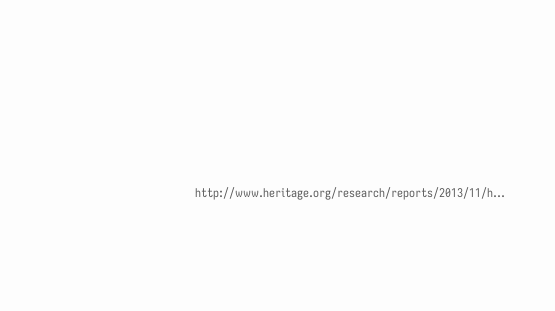http://www.heritage.org/research/reports/2013/11/h…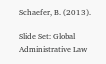Schaefer, B. (2013).

Slide Set: Global Administrative Law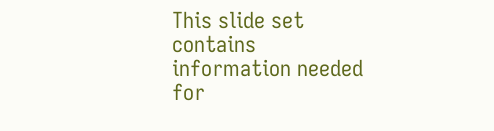This slide set contains information needed for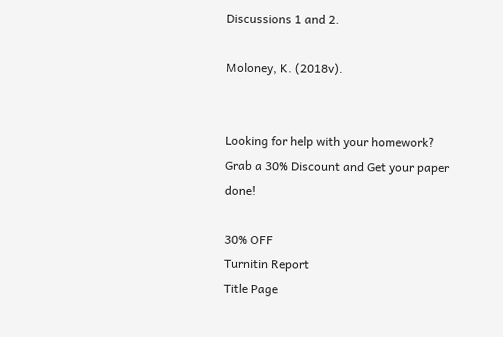Discussions 1 and 2.

Moloney, K. (2018v).


Looking for help with your homework?
Grab a 30% Discount and Get your paper done!

30% OFF
Turnitin Report
Title Page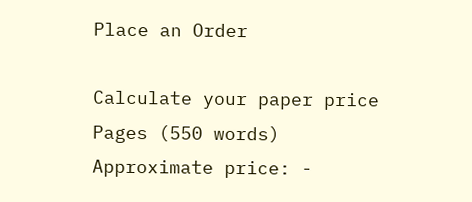Place an Order

Calculate your paper price
Pages (550 words)
Approximate price: -